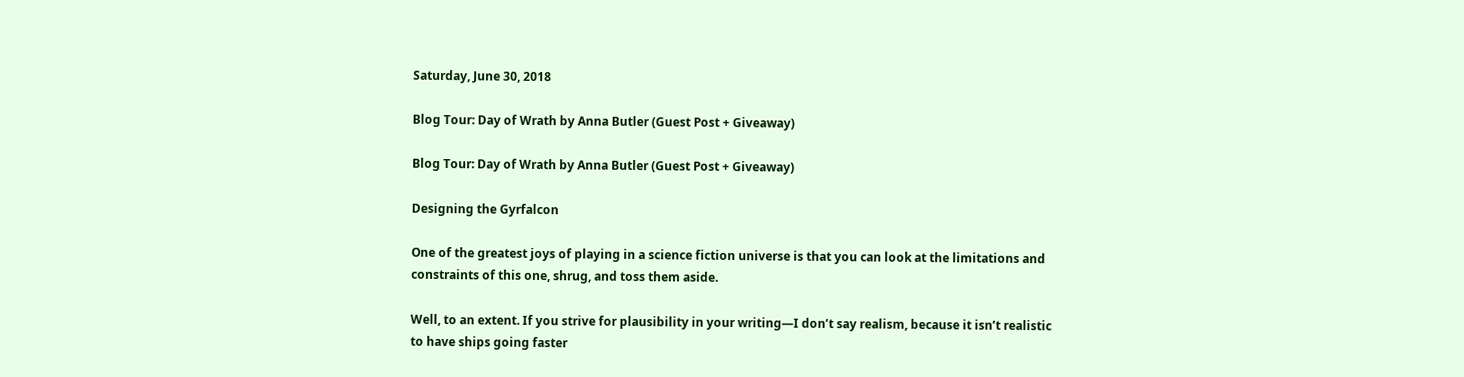Saturday, June 30, 2018

Blog Tour: Day of Wrath by Anna Butler (Guest Post + Giveaway)

Blog Tour: Day of Wrath by Anna Butler (Guest Post + Giveaway)

Designing the Gyrfalcon

One of the greatest joys of playing in a science fiction universe is that you can look at the limitations and constraints of this one, shrug, and toss them aside.

Well, to an extent. If you strive for plausibility in your writing—I don’t say realism, because it isn’t realistic to have ships going faster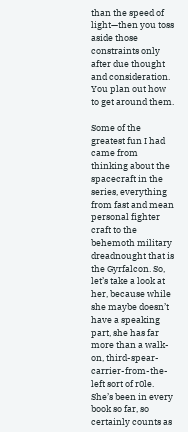than the speed of light—then you toss aside those constraints only after due thought and consideration. You plan out how to get around them.

Some of the greatest fun I had came from thinking about the spacecraft in the series, everything from fast and mean personal fighter craft to the behemoth military dreadnought that is the Gyrfalcon. So, let’s take a look at her, because while she maybe doesn’t have a speaking part, she has far more than a walk-on, third-spear-carrier-from-the-left sort of r0le. She’s been in every book so far, so certainly counts as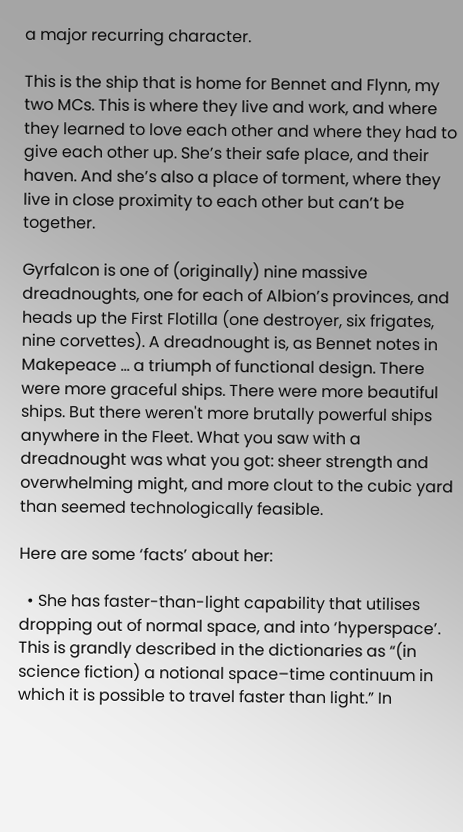a major recurring character.

This is the ship that is home for Bennet and Flynn, my two MCs. This is where they live and work, and where they learned to love each other and where they had to give each other up. She’s their safe place, and their haven. And she’s also a place of torment, where they live in close proximity to each other but can’t be together.

Gyrfalcon is one of (originally) nine massive dreadnoughts, one for each of Albion’s provinces, and heads up the First Flotilla (one destroyer, six frigates, nine corvettes). A dreadnought is, as Bennet notes in Makepeace … a triumph of functional design. There were more graceful ships. There were more beautiful ships. But there weren't more brutally powerful ships anywhere in the Fleet. What you saw with a dreadnought was what you got: sheer strength and overwhelming might, and more clout to the cubic yard than seemed technologically feasible.

Here are some ‘facts’ about her:

  • She has faster-than-light capability that utilises dropping out of normal space, and into ‘hyperspace’. This is grandly described in the dictionaries as “(in science fiction) a notional space–time continuum in which it is possible to travel faster than light.” In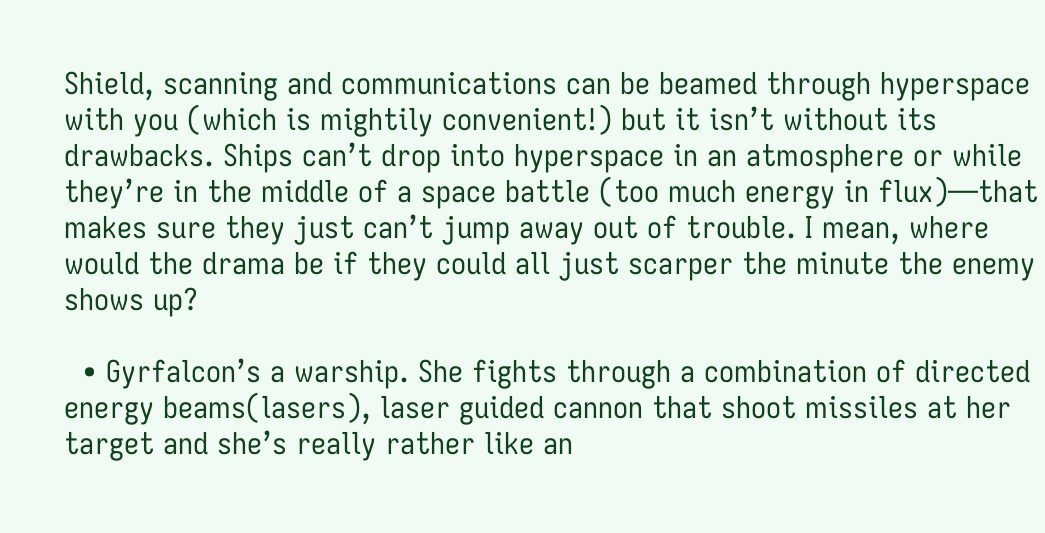Shield, scanning and communications can be beamed through hyperspace with you (which is mightily convenient!) but it isn’t without its drawbacks. Ships can’t drop into hyperspace in an atmosphere or while they’re in the middle of a space battle (too much energy in flux)—that makes sure they just can’t jump away out of trouble. I mean, where would the drama be if they could all just scarper the minute the enemy shows up?

  • Gyrfalcon’s a warship. She fights through a combination of directed energy beams(lasers), laser guided cannon that shoot missiles at her target and she’s really rather like an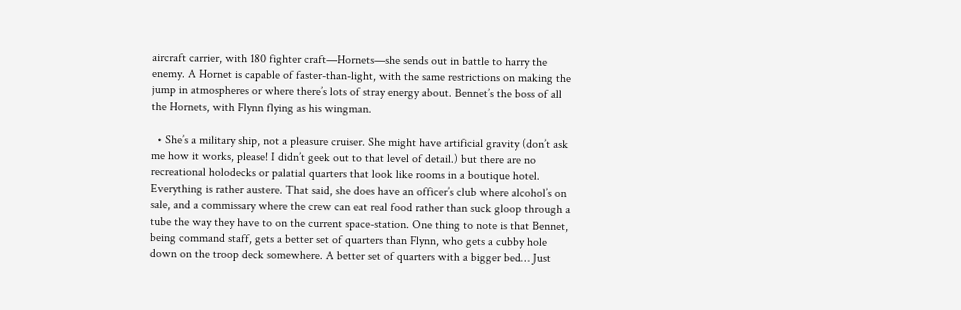aircraft carrier, with 180 fighter craft—Hornets—she sends out in battle to harry the enemy. A Hornet is capable of faster-than-light, with the same restrictions on making the jump in atmospheres or where there’s lots of stray energy about. Bennet’s the boss of all the Hornets, with Flynn flying as his wingman.

  • She’s a military ship, not a pleasure cruiser. She might have artificial gravity (don’t ask me how it works, please! I didn’t geek out to that level of detail.) but there are no recreational holodecks or palatial quarters that look like rooms in a boutique hotel. Everything is rather austere. That said, she does have an officer’s club where alcohol’s on sale, and a commissary where the crew can eat real food rather than suck gloop through a tube the way they have to on the current space-station. One thing to note is that Bennet, being command staff, gets a better set of quarters than Flynn, who gets a cubby hole down on the troop deck somewhere. A better set of quarters with a bigger bed… Just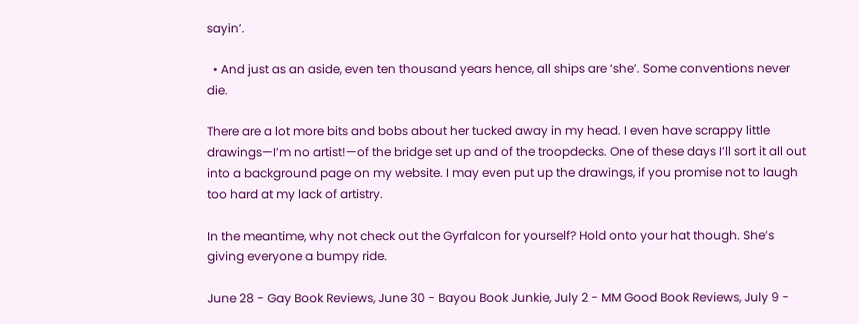sayin’.

  • And just as an aside, even ten thousand years hence, all ships are ‘she’. Some conventions never die.

There are a lot more bits and bobs about her tucked away in my head. I even have scrappy little drawings—I’m no artist!—of the bridge set up and of the troopdecks. One of these days I’ll sort it all out into a background page on my website. I may even put up the drawings, if you promise not to laugh too hard at my lack of artistry.

In the meantime, why not check out the Gyrfalcon for yourself? Hold onto your hat though. She’s giving everyone a bumpy ride.

June 28 - Gay Book Reviews, June 30 - Bayou Book Junkie, July 2 - MM Good Book Reviews, July 9 -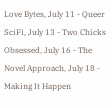Love Bytes, July 11 - Queer SciFi, July 13 - Two Chicks Obsessed, July 16 - The Novel Approach, July 18 - Making It Happen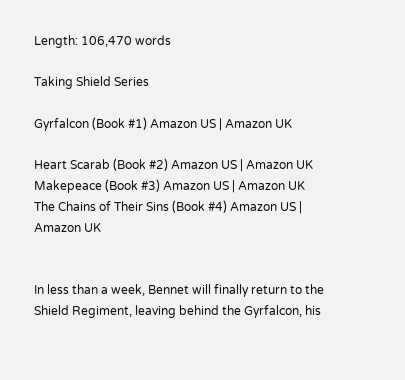Length: 106,470 words

Taking Shield Series

Gyrfalcon (Book #1) Amazon US | Amazon UK

Heart Scarab (Book #2) Amazon US | Amazon UK
Makepeace (Book #3) Amazon US | Amazon UK
The Chains of Their Sins (Book #4) Amazon US | Amazon UK


In less than a week, Bennet will finally return to the Shield Regiment, leaving behind the Gyrfalcon, his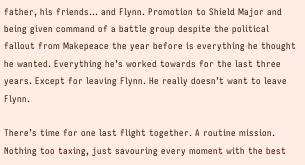father, his friends… and Flynn. Promotion to Shield Major and being given command of a battle group despite the political fallout from Makepeace the year before is everything he thought he wanted. Everything he’s worked towards for the last three years. Except for leaving Flynn. He really doesn’t want to leave Flynn.

There’s time for one last flight together. A routine mission. Nothing too taxing, just savouring every moment with the best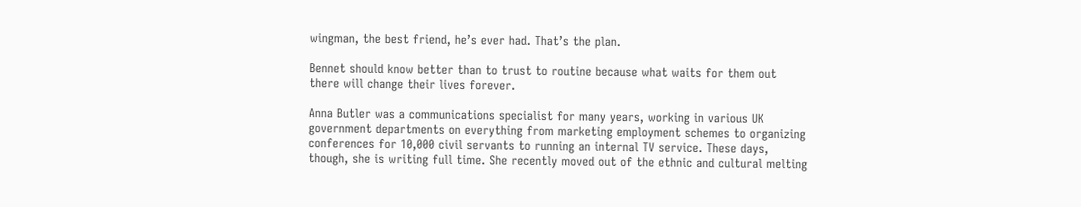wingman, the best friend, he’s ever had. That’s the plan.

Bennet should know better than to trust to routine because what waits for them out there will change their lives forever.

Anna Butler was a communications specialist for many years, working in various UK government departments on everything from marketing employment schemes to organizing conferences for 10,000 civil servants to running an internal TV service. These days, though, she is writing full time. She recently moved out of the ethnic and cultural melting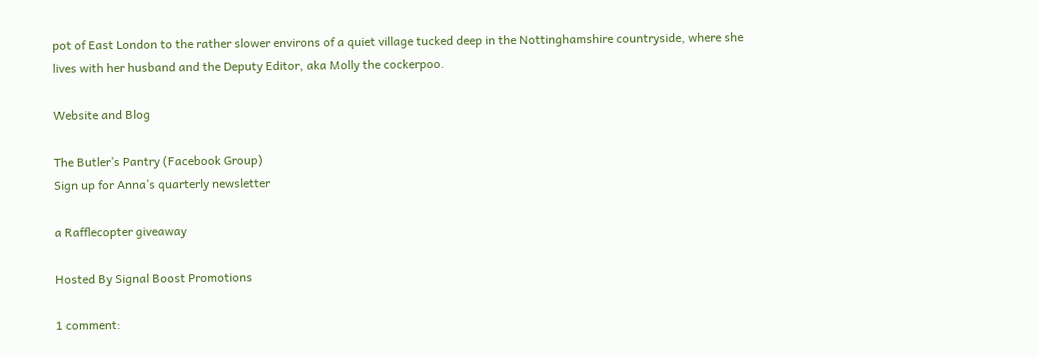pot of East London to the rather slower environs of a quiet village tucked deep in the Nottinghamshire countryside, where she lives with her husband and the Deputy Editor, aka Molly the cockerpoo.

Website and Blog

The Butler’s Pantry (Facebook Group)
Sign up for Anna’s quarterly newsletter

a Rafflecopter giveaway

Hosted By Signal Boost Promotions

1 comment: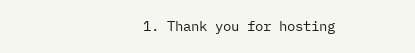1. Thank you for hosting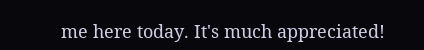me here today. It's much appreciated!